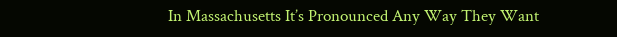In Massachusetts It’s Pronounced Any Way They Want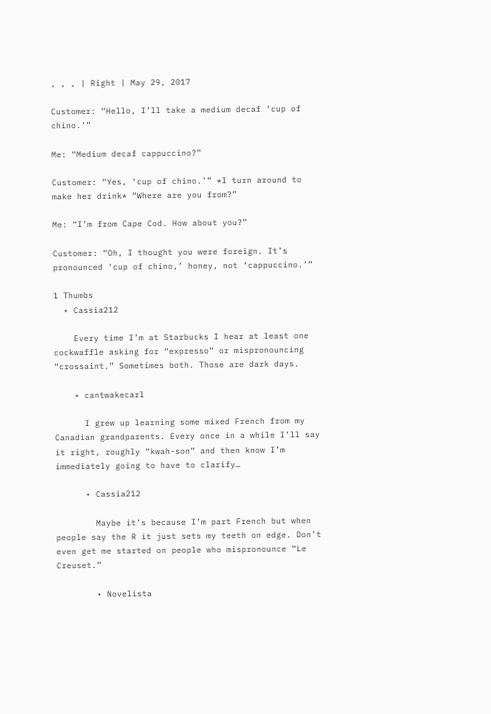, , , | Right | May 29, 2017

Customer: “Hello, I’ll take a medium decaf ‘cup of chino.’”

Me: “Medium decaf cappuccino?”

Customer: “Yes, ‘cup of chino.’” *I turn around to make her drink* “Where are you from?”

Me: “I’m from Cape Cod. How about you?”

Customer: “Oh, I thought you were foreign. It’s pronounced ‘cup of chino,’ honey, not ‘cappuccino.’”

1 Thumbs
  • Cassia212

    Every time I’m at Starbucks I hear at least one cockwaffle asking for “expresso” or mispronouncing “crossaint.” Sometimes both. Those are dark days.

    • cantwakecarl

      I grew up learning some mixed French from my Canadian grandparents. Every once in a while I’ll say it right, roughly “kwah-son” and then know I’m immediately going to have to clarify…

      • Cassia212

        Maybe it’s because I’m part French but when people say the R it just sets my teeth on edge. Don’t even get me started on people who mispronounce “Le Creuset.”

        • Novelista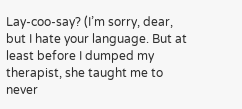Lay-coo-say? (I’m sorry, dear, but I hate your language. But at least before I dumped my therapist, she taught me to never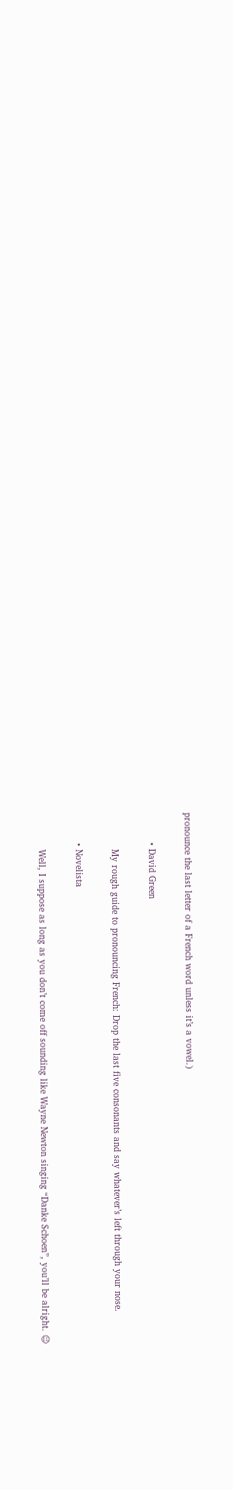pronounce the last letter of a French word unless it’s a vowel.)

          • David Green

            My rough guide to pronouncing French: Drop the last five consonants and say whatever’s left through your nose.

          • Novelista

            Well, I suppose as long as you don’t come off sounding like Wayne Newton singing “Danke Schoen”, you’ll be alright. 😉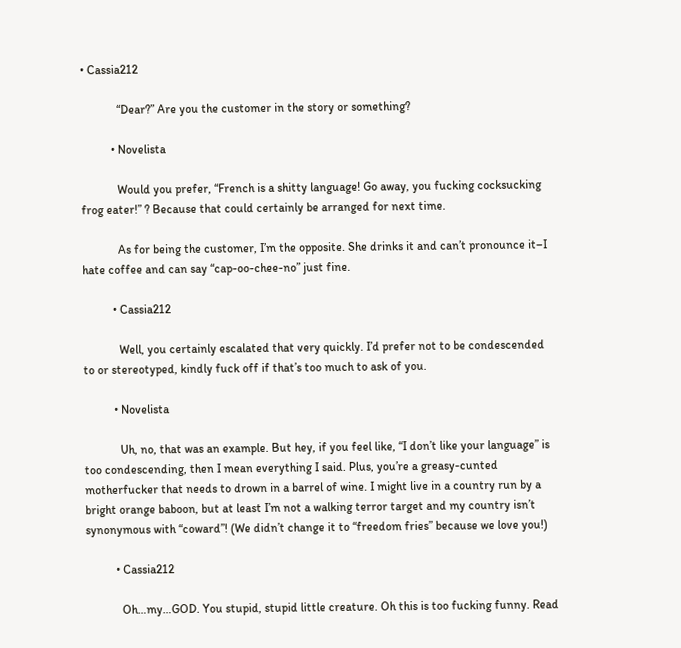• Cassia212

            “Dear?” Are you the customer in the story or something?

          • Novelista

            Would you prefer, “French is a shitty language! Go away, you fucking cocksucking frog eater!” ? Because that could certainly be arranged for next time.

            As for being the customer, I’m the opposite. She drinks it and can’t pronounce it–I hate coffee and can say “cap-oo-chee-no” just fine.

          • Cassia212

            Well, you certainly escalated that very quickly. I’d prefer not to be condescended to or stereotyped, kindly fuck off if that’s too much to ask of you.

          • Novelista

            Uh, no, that was an example. But hey, if you feel like, “I don’t like your language” is too condescending, then I mean everything I said. Plus, you’re a greasy-cunted motherfucker that needs to drown in a barrel of wine. I might live in a country run by a bright orange baboon, but at least I’m not a walking terror target and my country isn’t synonymous with “coward”! (We didn’t change it to “freedom fries” because we love you!)

          • Cassia212

            Oh…my…GOD. You stupid, stupid little creature. Oh this is too fucking funny. Read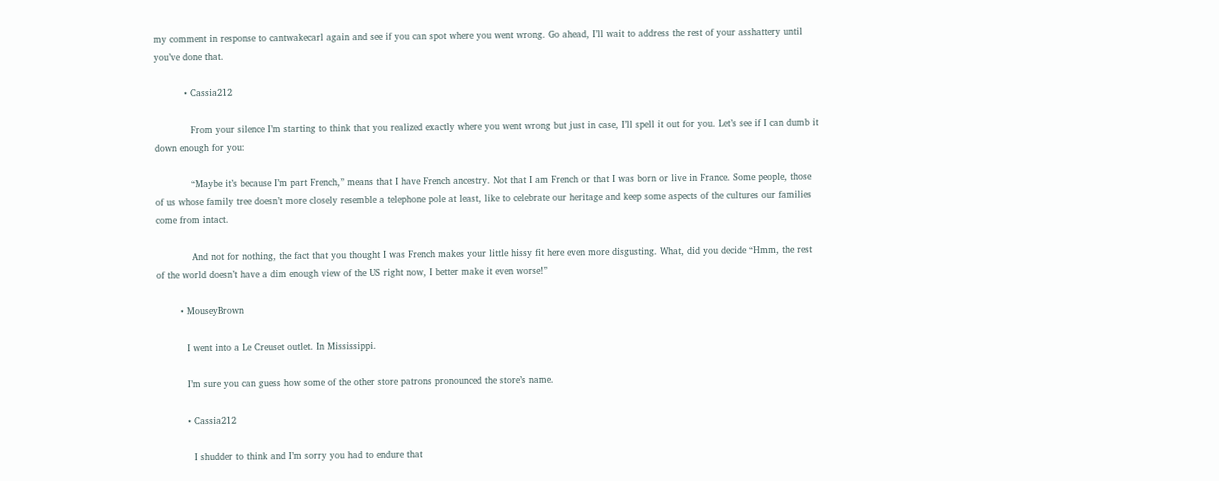my comment in response to cantwakecarl again and see if you can spot where you went wrong. Go ahead, I’ll wait to address the rest of your asshattery until you’ve done that.

          • Cassia212

            From your silence I’m starting to think that you realized exactly where you went wrong but just in case, I’ll spell it out for you. Let’s see if I can dumb it down enough for you:

            “Maybe it’s because I’m part French,” means that I have French ancestry. Not that I am French or that I was born or live in France. Some people, those of us whose family tree doesn’t more closely resemble a telephone pole at least, like to celebrate our heritage and keep some aspects of the cultures our families come from intact.

            And not for nothing, the fact that you thought I was French makes your little hissy fit here even more disgusting. What, did you decide “Hmm, the rest of the world doesn’t have a dim enough view of the US right now, I better make it even worse!”

        • MouseyBrown

          I went into a Le Creuset outlet. In Mississippi.

          I’m sure you can guess how some of the other store patrons pronounced the store’s name.

          • Cassia212

            I shudder to think and I’m sorry you had to endure that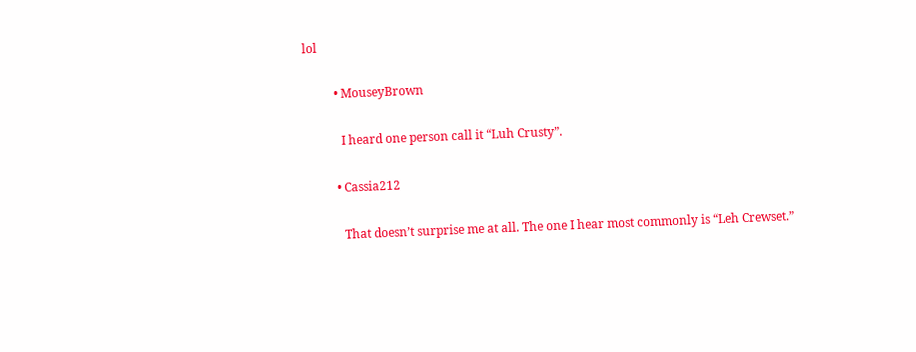lol

          • MouseyBrown

            I heard one person call it “Luh Crusty”.

          • Cassia212

            That doesn’t surprise me at all. The one I hear most commonly is “Leh Crewset.”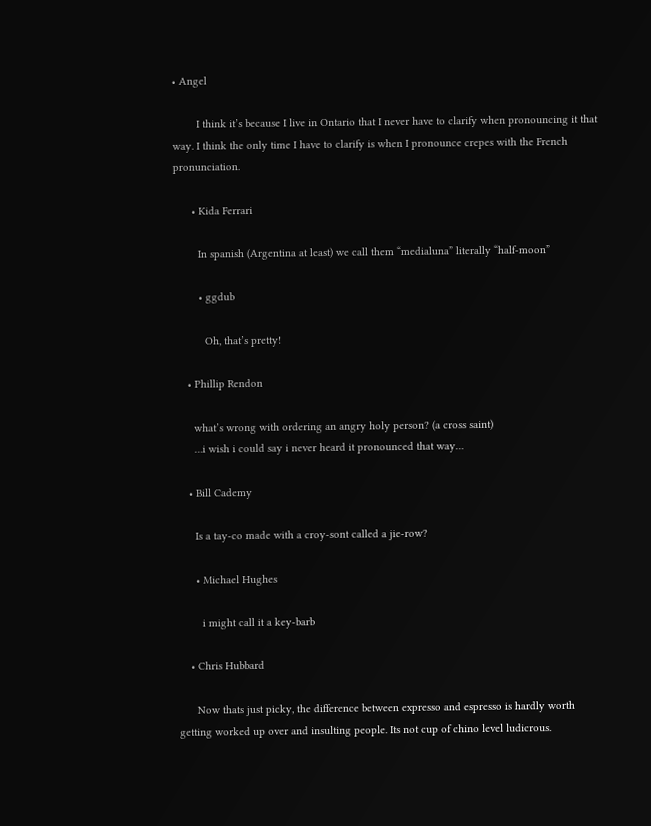• Angel

        I think it’s because I live in Ontario that I never have to clarify when pronouncing it that way. I think the only time I have to clarify is when I pronounce crepes with the French pronunciation.

      • Kida Ferrari

        In spanish (Argentina at least) we call them “medialuna” literally “half-moon”

        • ggdub

          Oh, that’s pretty!

    • Phillip Rendon

      what’s wrong with ordering an angry holy person? (a cross saint)
      …i wish i could say i never heard it pronounced that way…

    • Bill Cademy

      Is a tay-co made with a croy-sont called a jie-row?

      • Michael Hughes

        i might call it a key-barb

    • Chris Hubbard

      Now thats just picky, the difference between expresso and espresso is hardly worth getting worked up over and insulting people. Its not cup of chino level ludicrous.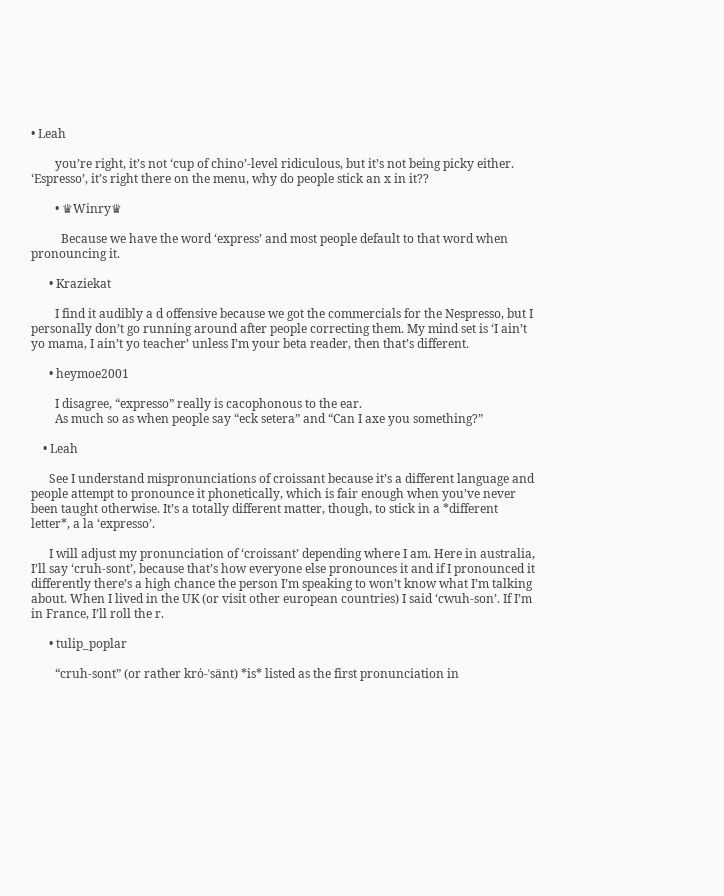• Leah

        you’re right, it’s not ‘cup of chino’-level ridiculous, but it’s not being picky either. ‘Espresso’, it’s right there on the menu, why do people stick an x in it??

        • ♛Winry♛

          Because we have the word ‘express’ and most people default to that word when pronouncing it.

      • Kraziekat

        I find it audibly a d offensive because we got the commercials for the Nespresso, but I personally don’t go running around after people correcting them. My mind set is ‘I ain’t yo mama, I ain’t yo teacher’ unless I’m your beta reader, then that’s different.

      • heymoe2001

        I disagree, “expresso” really is cacophonous to the ear.
        As much so as when people say “eck setera” and “Can I axe you something?”

    • Leah

      See I understand mispronunciations of croissant because it’s a different language and people attempt to pronounce it phonetically, which is fair enough when you’ve never been taught otherwise. It’s a totally different matter, though, to stick in a *different letter*, a la ‘expresso’.

      I will adjust my pronunciation of ‘croissant’ depending where I am. Here in australia, I’ll say ‘cruh-sont’, because that’s how everyone else pronounces it and if I pronounced it differently there’s a high chance the person I’m speaking to won’t know what I’m talking about. When I lived in the UK (or visit other european countries) I said ‘cwuh-son’. If I’m in France, I’ll roll the r.

      • tulip_poplar

        “cruh-sont” (or rather krȯ-ˈsänt) *is* listed as the first pronunciation in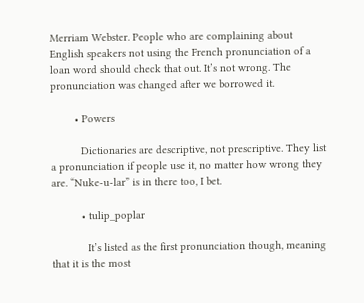Merriam Webster. People who are complaining about English speakers not using the French pronunciation of a loan word should check that out. It’s not wrong. The pronunciation was changed after we borrowed it.

        • Powers

          Dictionaries are descriptive, not prescriptive. They list a pronunciation if people use it, no matter how wrong they are. “Nuke-u-lar” is in there too, I bet.

          • tulip_poplar

            It’s listed as the first pronunciation though, meaning that it is the most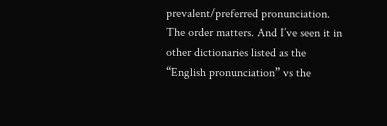prevalent/preferred pronunciation. The order matters. And I’ve seen it in other dictionaries listed as the “English pronunciation” vs the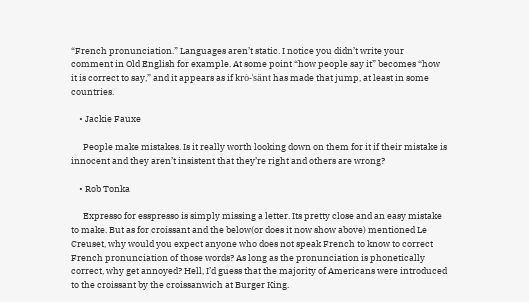“French pronunciation.” Languages aren’t static. I notice you didn’t write your comment in Old English for example. At some point “how people say it” becomes “how it is correct to say,” and it appears as if krȯ-ˈsänt has made that jump, at least in some countries.

    • Jackie Fauxe

      People make mistakes. Is it really worth looking down on them for it if their mistake is innocent and they aren’t insistent that they’re right and others are wrong?

    • Rob Tonka

      Expresso for esspresso is simply missing a letter. Its pretty close and an easy mistake to make. But as for croissant and the below(or does it now show above) mentioned Le Creuset, why would you expect anyone who does not speak French to know to correct French pronunciation of those words? As long as the pronunciation is phonetically correct, why get annoyed? Hell, I’d guess that the majority of Americans were introduced to the croissant by the croissanwich at Burger King.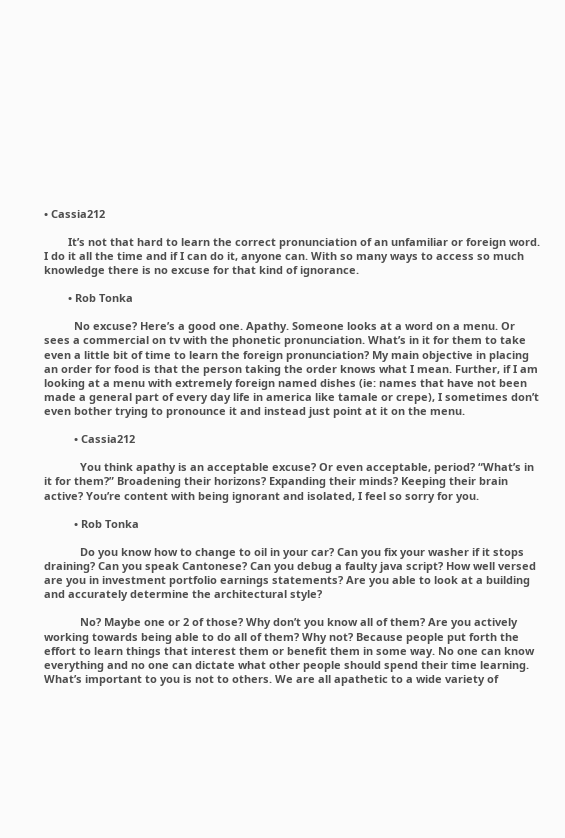• Cassia212

        It’s not that hard to learn the correct pronunciation of an unfamiliar or foreign word. I do it all the time and if I can do it, anyone can. With so many ways to access so much knowledge there is no excuse for that kind of ignorance.

        • Rob Tonka

          No excuse? Here’s a good one. Apathy. Someone looks at a word on a menu. Or sees a commercial on tv with the phonetic pronunciation. What’s in it for them to take even a little bit of time to learn the foreign pronunciation? My main objective in placing an order for food is that the person taking the order knows what I mean. Further, if I am looking at a menu with extremely foreign named dishes (ie: names that have not been made a general part of every day life in america like tamale or crepe), I sometimes don’t even bother trying to pronounce it and instead just point at it on the menu.

          • Cassia212

            You think apathy is an acceptable excuse? Or even acceptable, period? “What’s in it for them?” Broadening their horizons? Expanding their minds? Keeping their brain active? You’re content with being ignorant and isolated, I feel so sorry for you.

          • Rob Tonka

            Do you know how to change to oil in your car? Can you fix your washer if it stops draining? Can you speak Cantonese? Can you debug a faulty java script? How well versed are you in investment portfolio earnings statements? Are you able to look at a building and accurately determine the architectural style?

            No? Maybe one or 2 of those? Why don’t you know all of them? Are you actively working towards being able to do all of them? Why not? Because people put forth the effort to learn things that interest them or benefit them in some way. No one can know everything and no one can dictate what other people should spend their time learning. What’s important to you is not to others. We are all apathetic to a wide variety of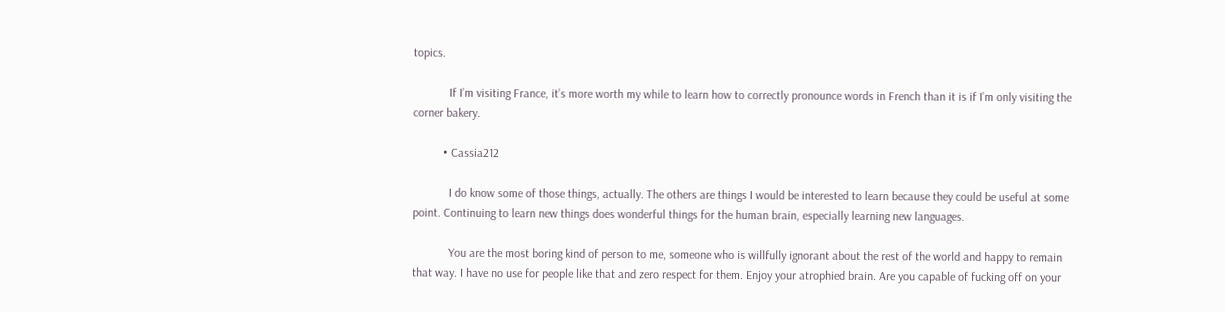topics.

            If I’m visiting France, it’s more worth my while to learn how to correctly pronounce words in French than it is if I’m only visiting the corner bakery.

          • Cassia212

            I do know some of those things, actually. The others are things I would be interested to learn because they could be useful at some point. Continuing to learn new things does wonderful things for the human brain, especially learning new languages.

            You are the most boring kind of person to me, someone who is willfully ignorant about the rest of the world and happy to remain that way. I have no use for people like that and zero respect for them. Enjoy your atrophied brain. Are you capable of fucking off on your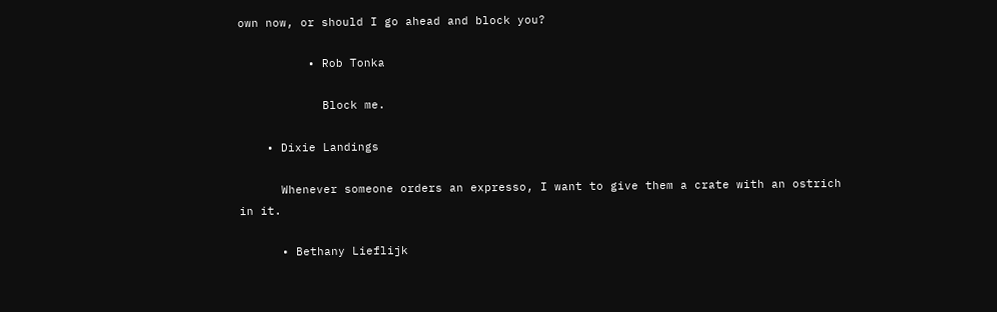own now, or should I go ahead and block you?

          • Rob Tonka

            Block me.

    • Dixie Landings

      Whenever someone orders an expresso, I want to give them a crate with an ostrich in it.

      • Bethany Lieflijk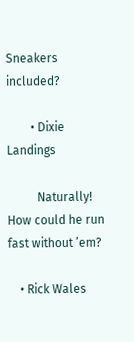Sneakers included?

        • Dixie Landings

          Naturally! How could he run fast without ’em?

    • Rick Wales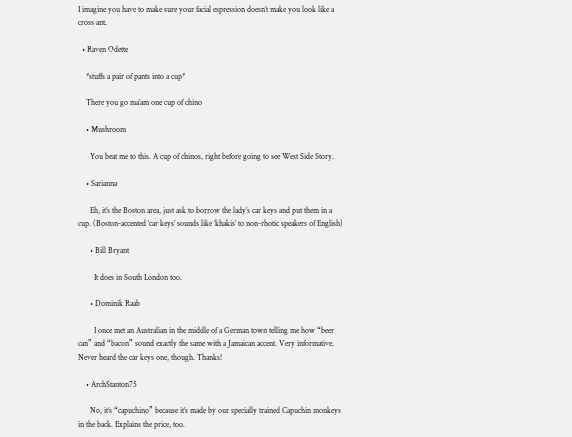I imagine you have to make sure your facial espression doesn’t make you look like a cross ant.

  • Raven Odette

    *stuffs a pair of pants into a cup*

    There you go ma’am one cup of chino

    • Mushroom

      You beat me to this. A cup of chinos, right before going to see West Side Story.

    • Sarianna

      Eh, it’s the Boston area, just ask to borrow the lady’s car keys and put them in a cup. (Boston-accented ‘car keys’ sounds like ‘khakis’ to non-rhotic speakers of English)

      • Bill Bryant

        It does in South London too.

      • Dominik Raab

        I once met an Australian in the middle of a German town telling me how “beer can” and “bacon” sound exactly the same with a Jamaican accent. Very informative. Never heard the car keys one, though. Thanks!

    • ArchStanton75

      No, it’s “capuchino” because it’s made by our specially trained Capuchin monkeys in the back. Explains the price, too.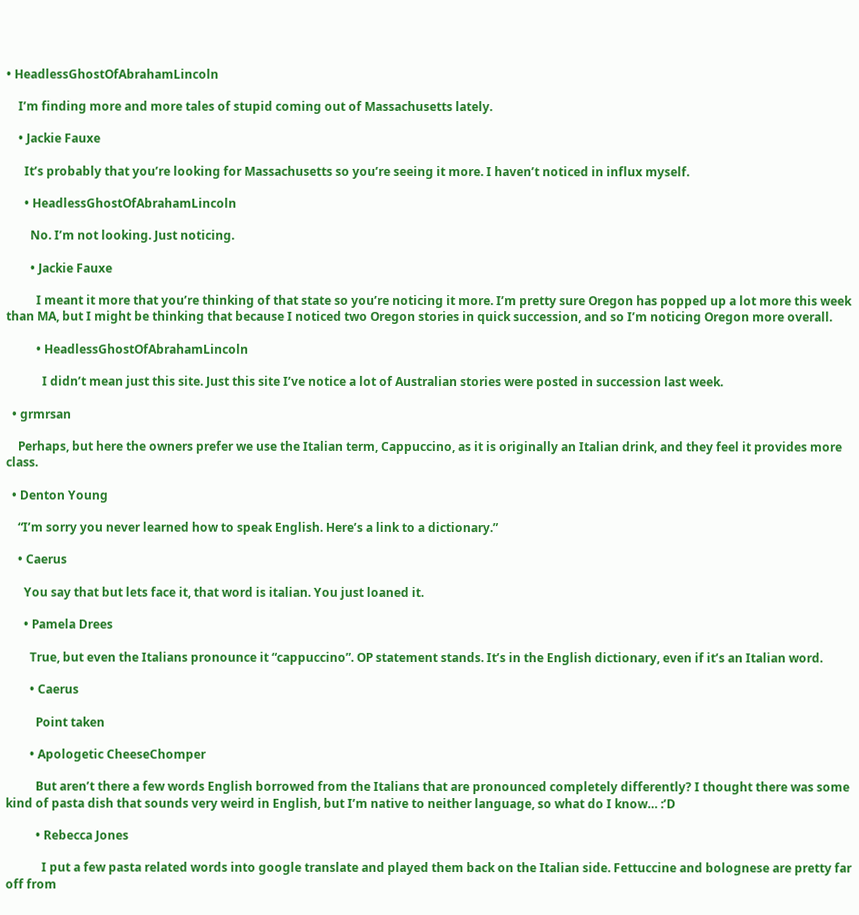• HeadlessGhostOfAbrahamLincoln

    I’m finding more and more tales of stupid coming out of Massachusetts lately.

    • Jackie Fauxe

      It’s probably that you’re looking for Massachusetts so you’re seeing it more. I haven’t noticed in influx myself.

      • HeadlessGhostOfAbrahamLincoln

        No. I’m not looking. Just noticing.

        • Jackie Fauxe

          I meant it more that you’re thinking of that state so you’re noticing it more. I’m pretty sure Oregon has popped up a lot more this week than MA, but I might be thinking that because I noticed two Oregon stories in quick succession, and so I’m noticing Oregon more overall.

          • HeadlessGhostOfAbrahamLincoln

            I didn’t mean just this site. Just this site I’ve notice a lot of Australian stories were posted in succession last week.

  • grmrsan

    Perhaps, but here the owners prefer we use the Italian term, Cappuccino, as it is originally an Italian drink, and they feel it provides more class.

  • Denton Young

    “I’m sorry you never learned how to speak English. Here’s a link to a dictionary.”

    • Caerus

      You say that but lets face it, that word is italian. You just loaned it.

      • Pamela Drees

        True, but even the Italians pronounce it “cappuccino”. OP statement stands. It’s in the English dictionary, even if it’s an Italian word.

        • Caerus

          Point taken

        • Apologetic CheeseChomper

          But aren’t there a few words English borrowed from the Italians that are pronounced completely differently? I thought there was some kind of pasta dish that sounds very weird in English, but I’m native to neither language, so what do I know… :’D

          • Rebecca Jones

            I put a few pasta related words into google translate and played them back on the Italian side. Fettuccine and bolognese are pretty far off from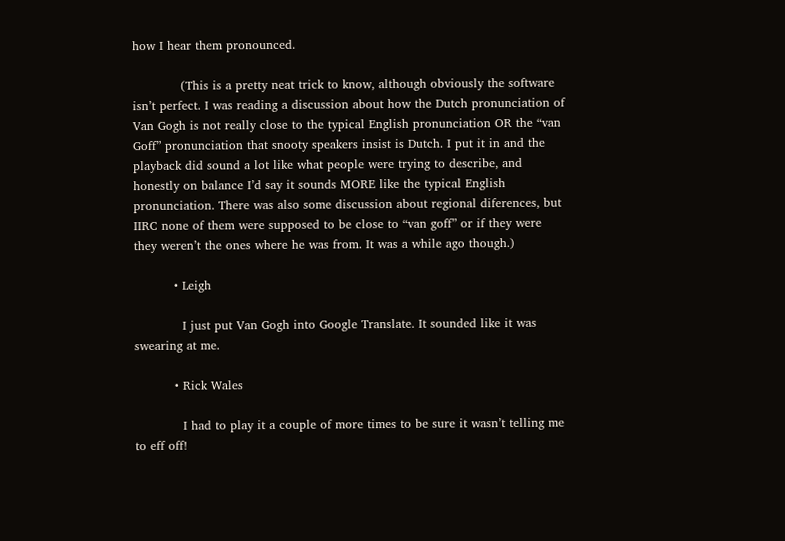how I hear them pronounced.

            (This is a pretty neat trick to know, although obviously the software isn’t perfect. I was reading a discussion about how the Dutch pronunciation of Van Gogh is not really close to the typical English pronunciation OR the “van Goff” pronunciation that snooty speakers insist is Dutch. I put it in and the playback did sound a lot like what people were trying to describe, and honestly on balance I’d say it sounds MORE like the typical English pronunciation. There was also some discussion about regional diferences, but IIRC none of them were supposed to be close to “van goff” or if they were they weren’t the ones where he was from. It was a while ago though.)

          • Leigh

            I just put Van Gogh into Google Translate. It sounded like it was swearing at me.

          • Rick Wales

            I had to play it a couple of more times to be sure it wasn’t telling me to eff off!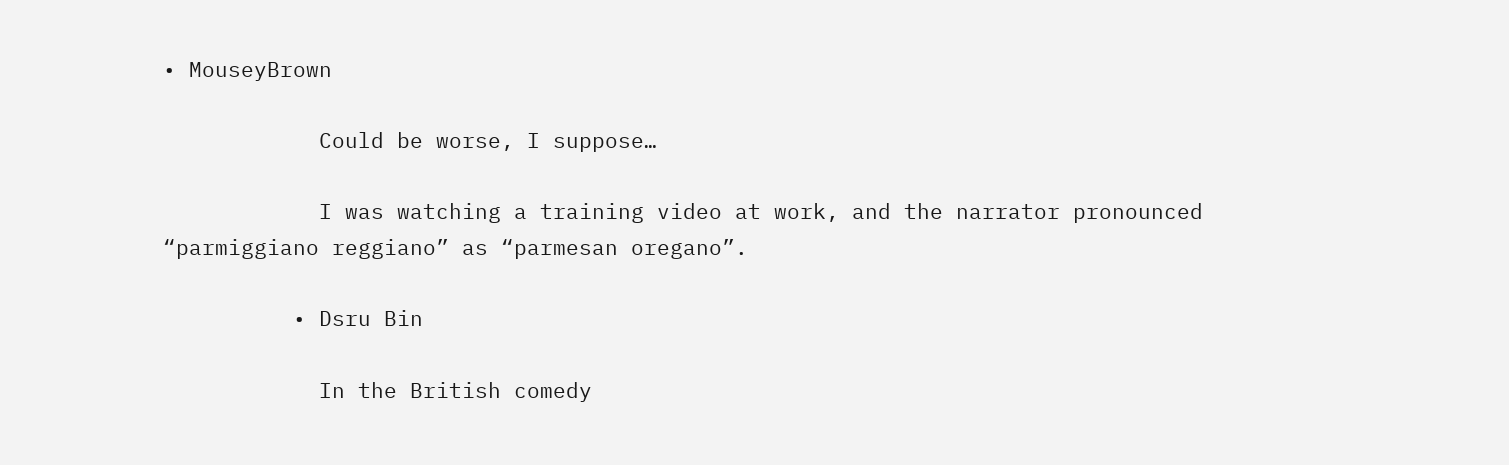• MouseyBrown

            Could be worse, I suppose…

            I was watching a training video at work, and the narrator pronounced “parmiggiano reggiano” as “parmesan oregano”.

          • Dsru Bin

            In the British comedy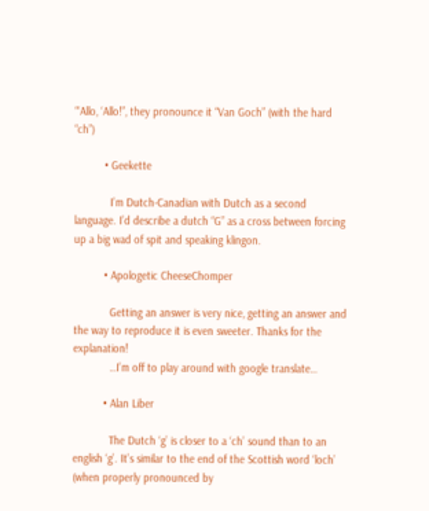“‘Allo, ‘Allo!”, they pronounce it “Van Goch” (with the hard “ch”)

          • Geekette

            I’m Dutch-Canadian with Dutch as a second language. I’d describe a dutch “G” as a cross between forcing up a big wad of spit and speaking klingon.

          • Apologetic CheeseChomper

            Getting an answer is very nice, getting an answer and the way to reproduce it is even sweeter. Thanks for the explanation!
            …I’m off to play around with google translate…

          • Alan Liber

            The Dutch ‘g’ is closer to a ‘ch’ sound than to an english ‘g’. It’s similar to the end of the Scottish word ‘loch’ (when properly pronounced by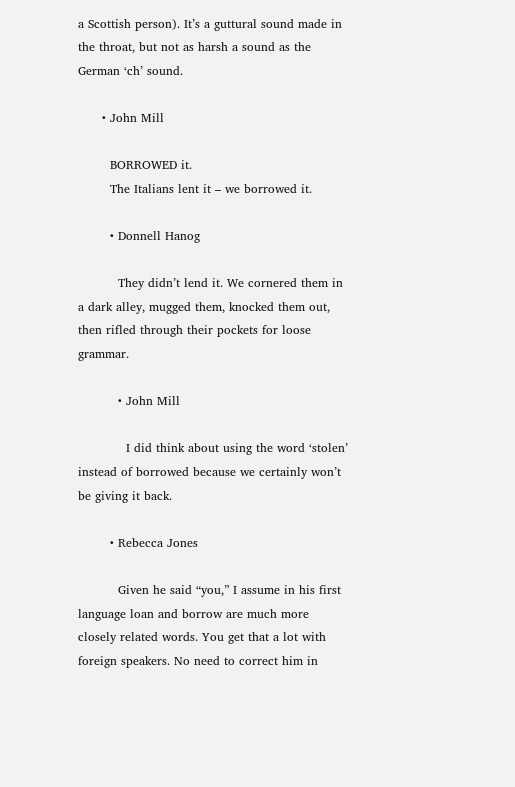a Scottish person). It’s a guttural sound made in the throat, but not as harsh a sound as the German ‘ch’ sound.

      • John Mill

        BORROWED it.
        The Italians lent it – we borrowed it.

        • Donnell Hanog

          They didn’t lend it. We cornered them in a dark alley, mugged them, knocked them out, then rifled through their pockets for loose grammar.

          • John Mill

            I did think about using the word ‘stolen’ instead of borrowed because we certainly won’t be giving it back.

        • Rebecca Jones

          Given he said “you,” I assume in his first language loan and borrow are much more closely related words. You get that a lot with foreign speakers. No need to correct him in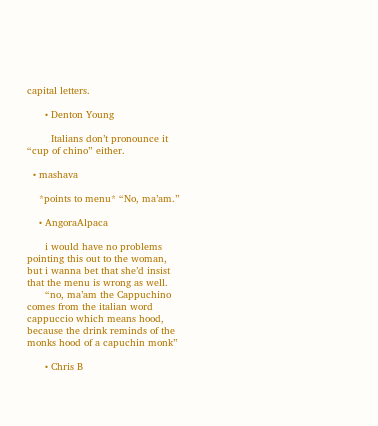capital letters.

      • Denton Young

        Italians don’t pronounce it “cup of chino” either.

  • mashava

    *points to menu* “No, ma’am.”

    • AngoraAlpaca

      i would have no problems pointing this out to the woman, but i wanna bet that she’d insist that the menu is wrong as well.
      “no, ma’am the Cappuchino comes from the italian word cappuccio which means hood, because the drink reminds of the monks hood of a capuchin monk”

      • Chris B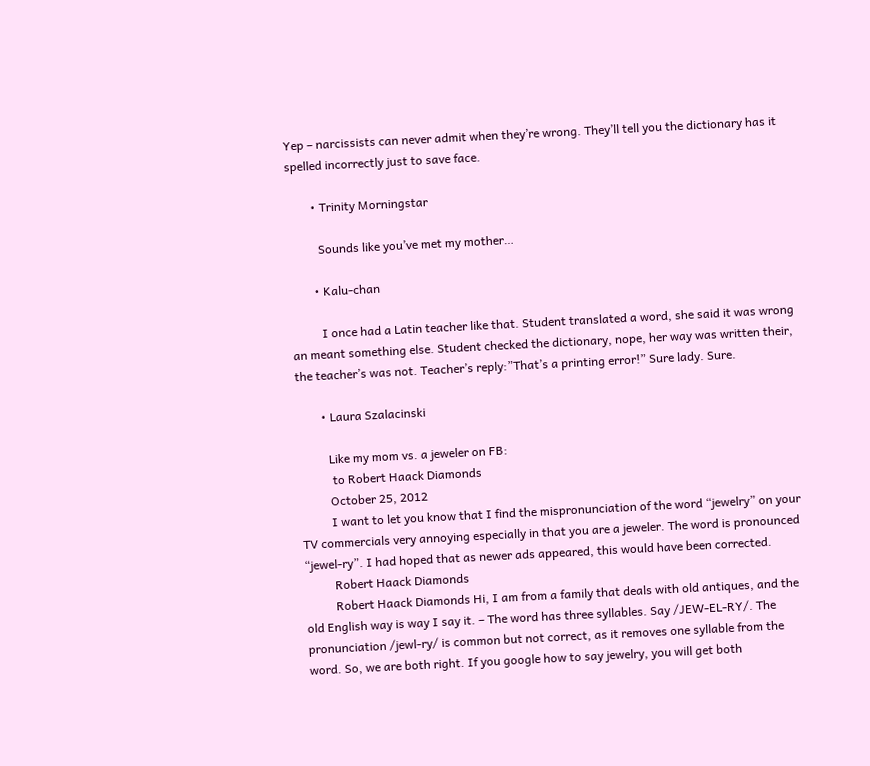Yep – narcissists can never admit when they’re wrong. They’ll tell you the dictionary has it spelled incorrectly just to save face.

        • Trinity Morningstar

          Sounds like you’ve met my mother…

        • Kalu-chan

          I once had a Latin teacher like that. Student translated a word, she said it was wrong an meant something else. Student checked the dictionary, nope, her way was written their, the teacher’s was not. Teacher’s reply:”That’s a printing error!” Sure lady. Sure.

        • Laura Szalacinski

          Like my mom vs. a jeweler on FB:
           to Robert Haack Diamonds
          October 25, 2012
          I want to let you know that I find the mispronunciation of the word “jewelry” on your TV commercials very annoying especially in that you are a jeweler. The word is pronounced “jewel-ry”. I had hoped that as newer ads appeared, this would have been corrected.
          Robert Haack Diamonds
          Robert Haack Diamonds Hi, I am from a family that deals with old antiques, and the old English way is way I say it. – The word has three syllables. Say /JEW-EL-RY/. The pronunciation /jewl-ry/ is common but not correct, as it removes one syllable from the word. So, we are both right. If you google how to say jewelry, you will get both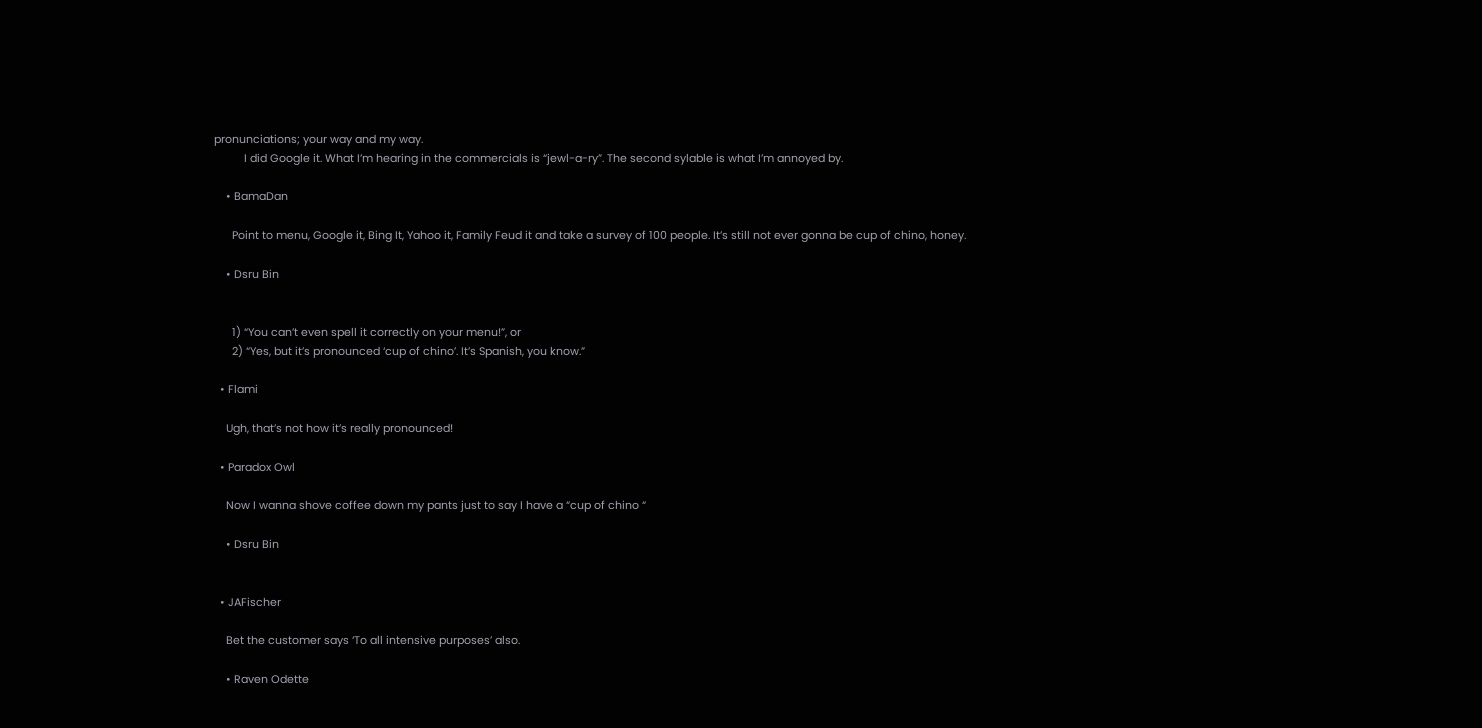pronunciations; your way and my way.
          I did Google it. What I’m hearing in the commercials is “jewl-a-ry”. The second sylable is what I’m annoyed by.

    • BamaDan

      Point to menu, Google it, Bing It, Yahoo it, Family Feud it and take a survey of 100 people. It’s still not ever gonna be cup of chino, honey.

    • Dsru Bin


      1) “You can’t even spell it correctly on your menu!”, or
      2) “Yes, but it’s pronounced ‘cup of chino’. It’s Spanish, you know.”

  • Flami

    Ugh, that’s not how it’s really pronounced!

  • Paradox Owl

    Now I wanna shove coffee down my pants just to say I have a “cup of chino “

    • Dsru Bin


  • JAFischer

    Bet the customer says ‘To all intensive purposes’ also.

    • Raven Odette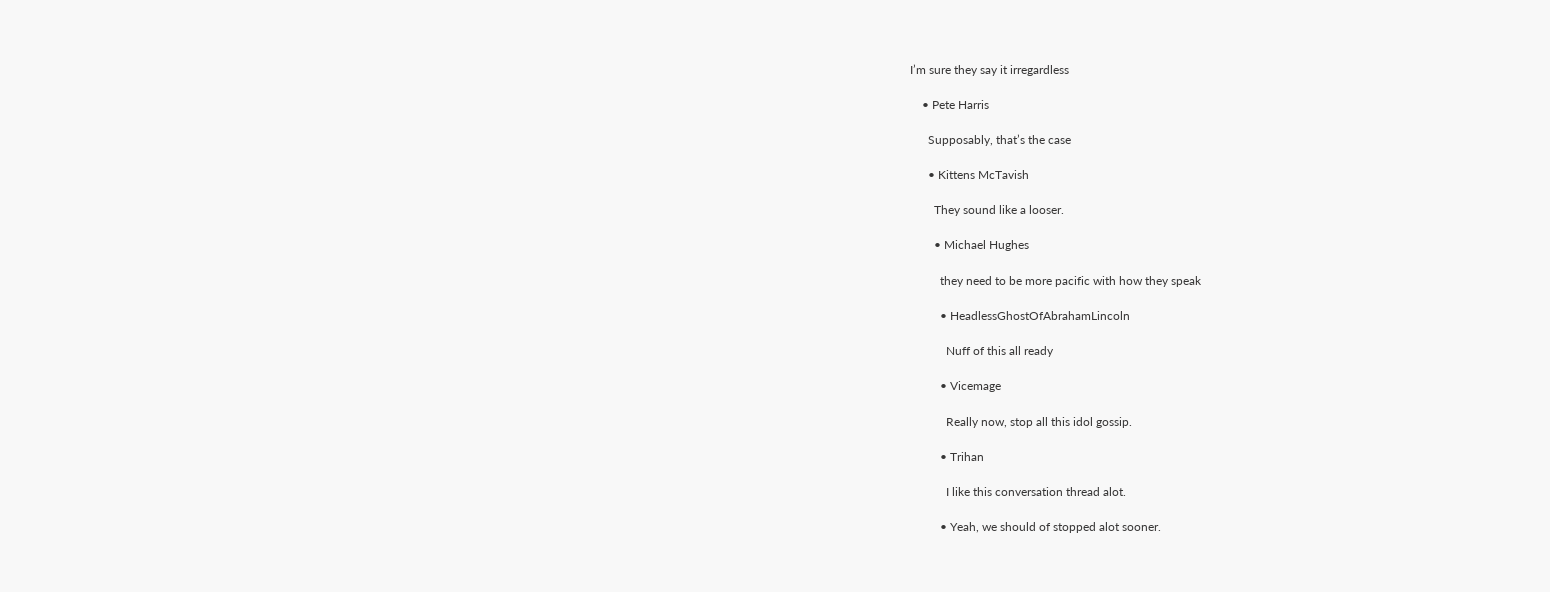I’m sure they say it irregardless

    • Pete Harris

      Supposably, that’s the case

      • Kittens McTavish

        They sound like a looser.

        • Michael Hughes

          they need to be more pacific with how they speak

          • HeadlessGhostOfAbrahamLincoln

            Nuff of this all ready

          • Vicemage

            Really now, stop all this idol gossip.

          • Trihan

            I like this conversation thread alot.

          • Yeah, we should of stopped alot sooner.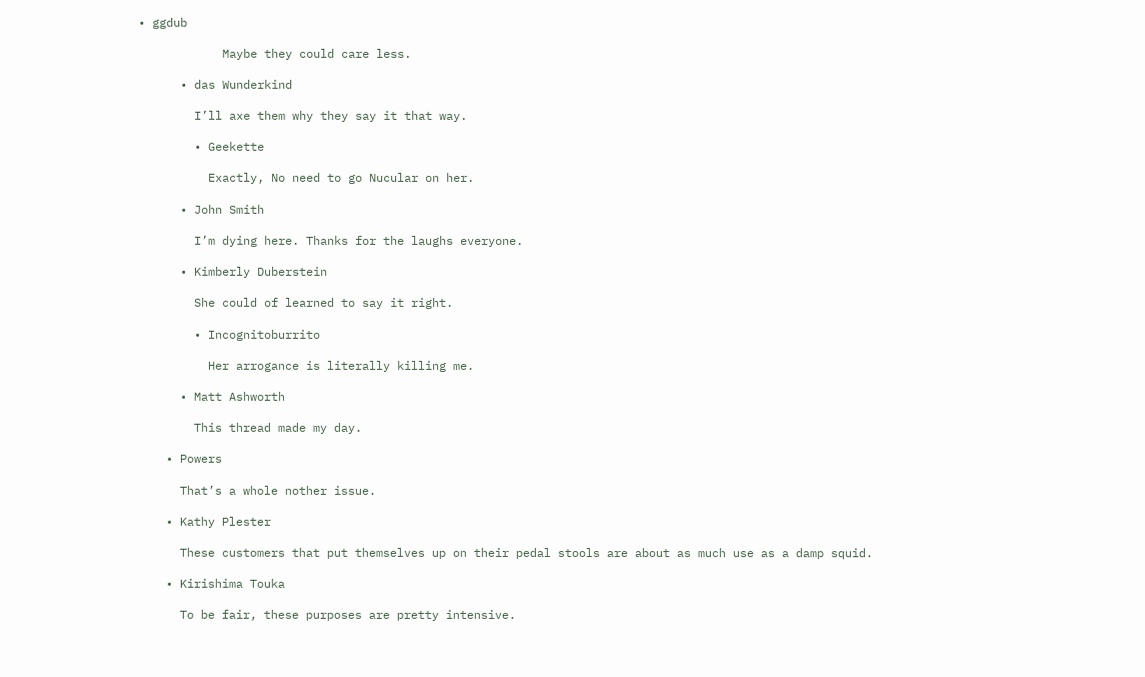• ggdub

            Maybe they could care less.

      • das Wunderkind

        I’ll axe them why they say it that way.

        • Geekette

          Exactly, No need to go Nucular on her.

      • John Smith

        I’m dying here. Thanks for the laughs everyone.

      • Kimberly Duberstein

        She could of learned to say it right.

        • Incognitoburrito

          Her arrogance is literally killing me.

      • Matt Ashworth

        This thread made my day.

    • Powers

      That’s a whole nother issue.

    • Kathy Plester

      These customers that put themselves up on their pedal stools are about as much use as a damp squid.

    • Kirishima Touka

      To be fair, these purposes are pretty intensive.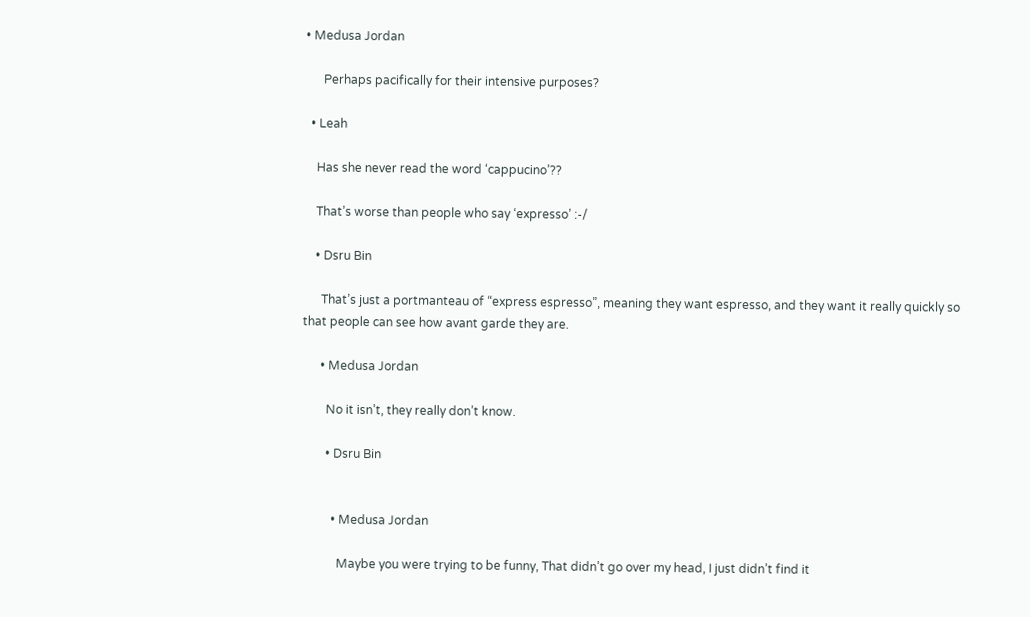• Medusa Jordan

      Perhaps pacifically for their intensive purposes?

  • Leah

    Has she never read the word ‘cappucino’??

    That’s worse than people who say ‘expresso’ :-/

    • Dsru Bin

      That’s just a portmanteau of “express espresso”, meaning they want espresso, and they want it really quickly so that people can see how avant garde they are.

      • Medusa Jordan

        No it isn’t, they really don’t know.

        • Dsru Bin


          • Medusa Jordan

            Maybe you were trying to be funny, That didn’t go over my head, I just didn’t find it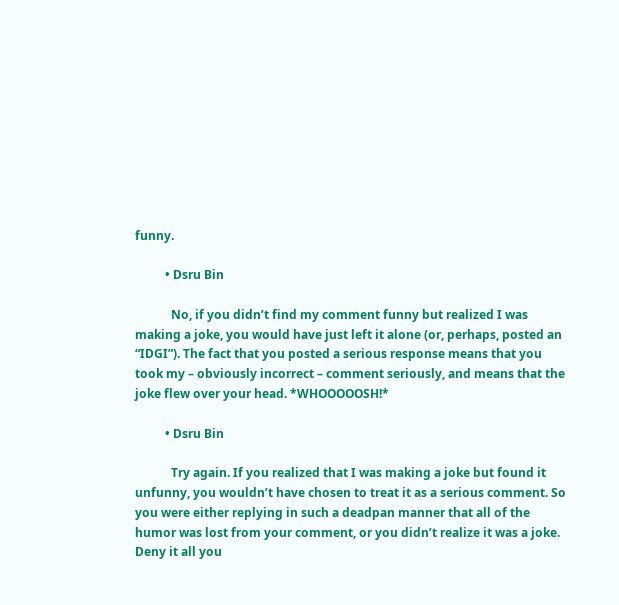funny.

          • Dsru Bin

            No, if you didn’t find my comment funny but realized I was making a joke, you would have just left it alone (or, perhaps, posted an “IDGI”). The fact that you posted a serious response means that you took my – obviously incorrect – comment seriously, and means that the joke flew over your head. *WHOOOOOSH!*

          • Dsru Bin

            Try again. If you realized that I was making a joke but found it unfunny, you wouldn’t have chosen to treat it as a serious comment. So you were either replying in such a deadpan manner that all of the humor was lost from your comment, or you didn’t realize it was a joke. Deny it all you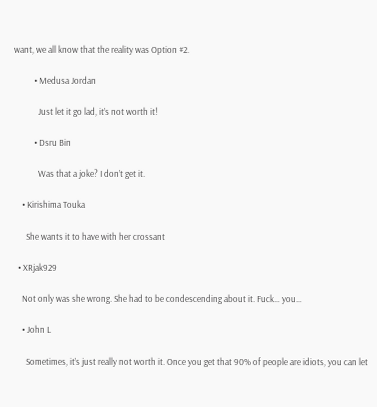want, we all know that the reality was Option #2.

          • Medusa Jordan

            Just let it go lad, it’s not worth it!

          • Dsru Bin

            Was that a joke? I don’t get it.

    • Kirishima Touka

      She wants it to have with her crossant

  • XRjak929

    Not only was she wrong. She had to be condescending about it. Fuck… you…

    • John L

      Sometimes, it’s just really not worth it. Once you get that 90% of people are idiots, you can let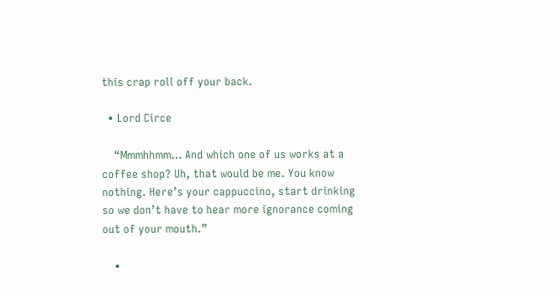this crap roll off your back.

  • Lord Circe

    “Mmmhhmm… And which one of us works at a coffee shop? Uh, that would be me. You know nothing. Here’s your cappuccino, start drinking so we don’t have to hear more ignorance coming out of your mouth.”

    •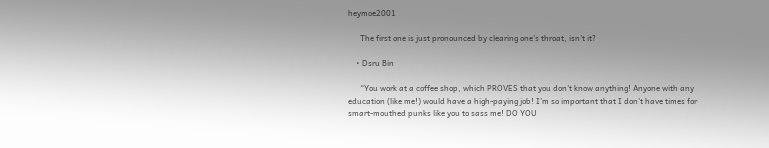heymoe2001

      The first one is just pronounced by clearing one’s throat, isn’t it?

    • Dsru Bin

      “You work at a coffee shop, which PROVES that you don’t know anything! Anyone with any education (like me!) would have a high-paying job! I’m so important that I don’t have times for smart-mouthed punks like you to sass me! DO YOU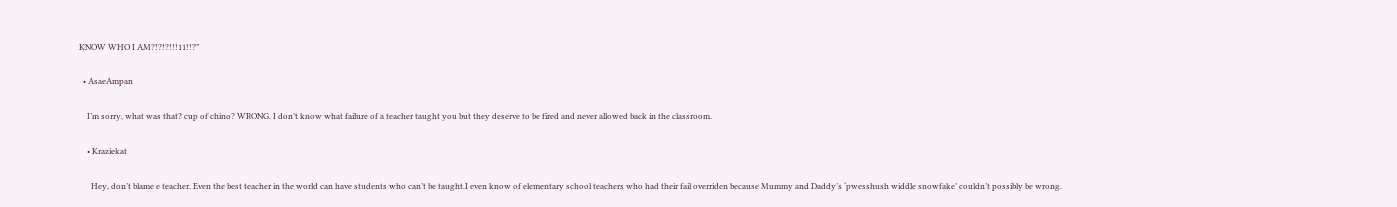KNOW WHO I AM?!?!?!!!11!!?”

  • AsaeAmpan

    I’m sorry, what was that? cup of chino? WRONG. I don’t know what failure of a teacher taught you but they deserve to be fired and never allowed back in the classroom.

    • Kraziekat

      Hey, don’t blame e teacher. Even the best teacher in the world can have students who can’t be taught.I even know of elementary school teachers who had their fail overriden because Mummy and Daddy’s ‘pwesshush widdle snowfake’ couldn’t possibly be wrong.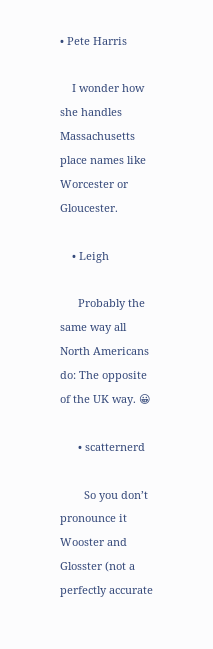• Pete Harris

    I wonder how she handles Massachusetts place names like Worcester or Gloucester.

    • Leigh

      Probably the same way all North Americans do: The opposite of the UK way. 😀

      • scatternerd

        So you don’t pronounce it Wooster and Glosster (not a perfectly accurate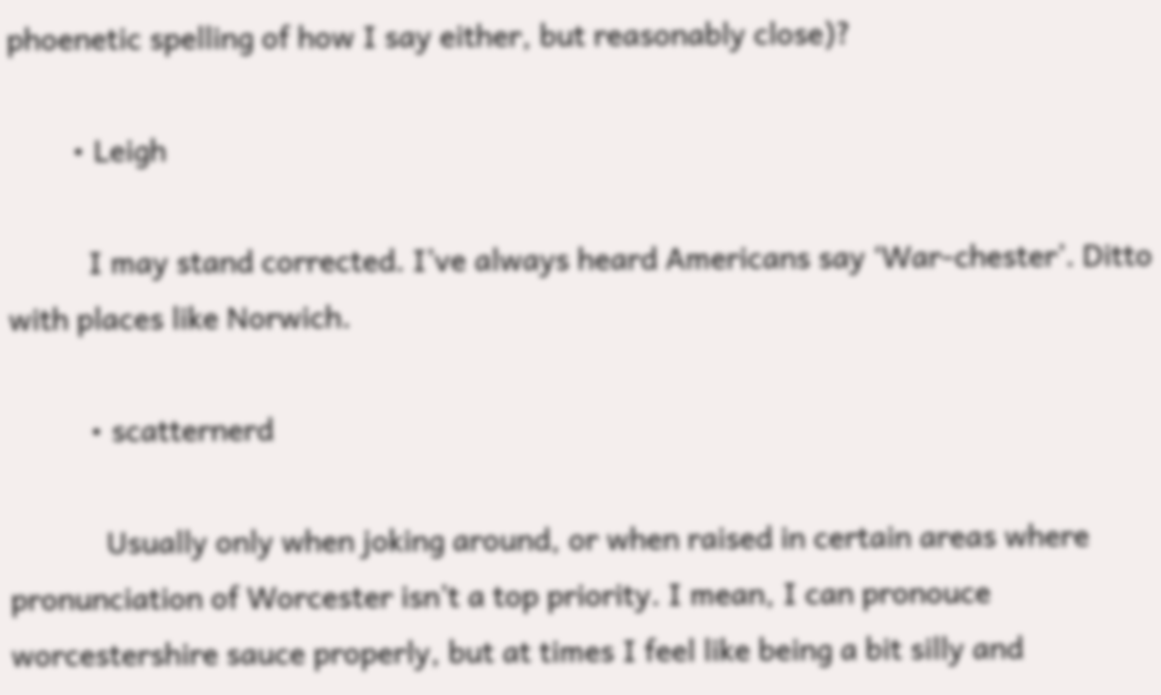phoenetic spelling of how I say either, but reasonably close)?

        • Leigh

          I may stand corrected. I’ve always heard Americans say ‘War-chester’. Ditto with places like Norwich.

          • scatternerd

            Usually only when joking around, or when raised in certain areas where pronunciation of Worcester isn’t a top priority. I mean, I can pronouce worcestershire sauce properly, but at times I feel like being a bit silly and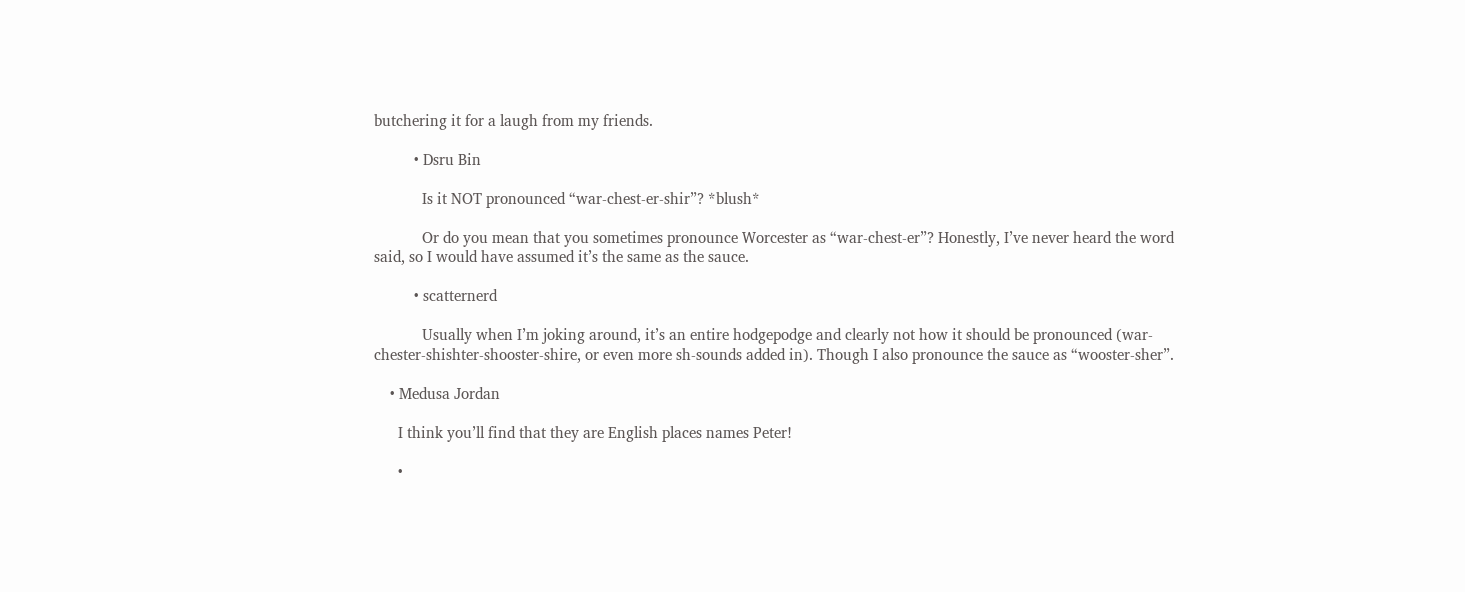butchering it for a laugh from my friends.

          • Dsru Bin

            Is it NOT pronounced “war-chest-er-shir”? *blush*

            Or do you mean that you sometimes pronounce Worcester as “war-chest-er”? Honestly, I’ve never heard the word said, so I would have assumed it’s the same as the sauce.

          • scatternerd

            Usually when I’m joking around, it’s an entire hodgepodge and clearly not how it should be pronounced (war-chester-shishter-shooster-shire, or even more sh-sounds added in). Though I also pronounce the sauce as “wooster-sher”.

    • Medusa Jordan

      I think you’ll find that they are English places names Peter!

      •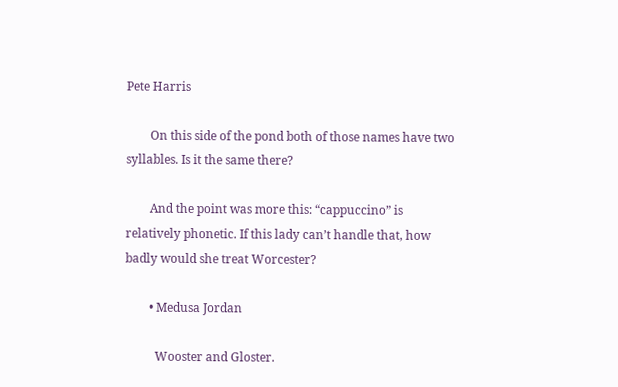Pete Harris

        On this side of the pond both of those names have two syllables. Is it the same there?

        And the point was more this: “cappuccino” is relatively phonetic. If this lady can’t handle that, how badly would she treat Worcester?

        • Medusa Jordan

          Wooster and Gloster.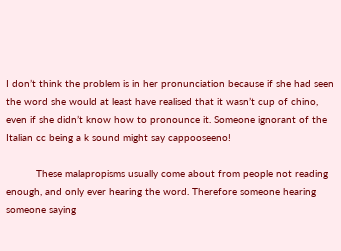I don’t think the problem is in her pronunciation because if she had seen the word she would at least have realised that it wasn’t cup of chino, even if she didn’t know how to pronounce it. Someone ignorant of the Italian cc being a k sound might say cappooseeno!

          These malapropisms usually come about from people not reading enough, and only ever hearing the word. Therefore someone hearing someone saying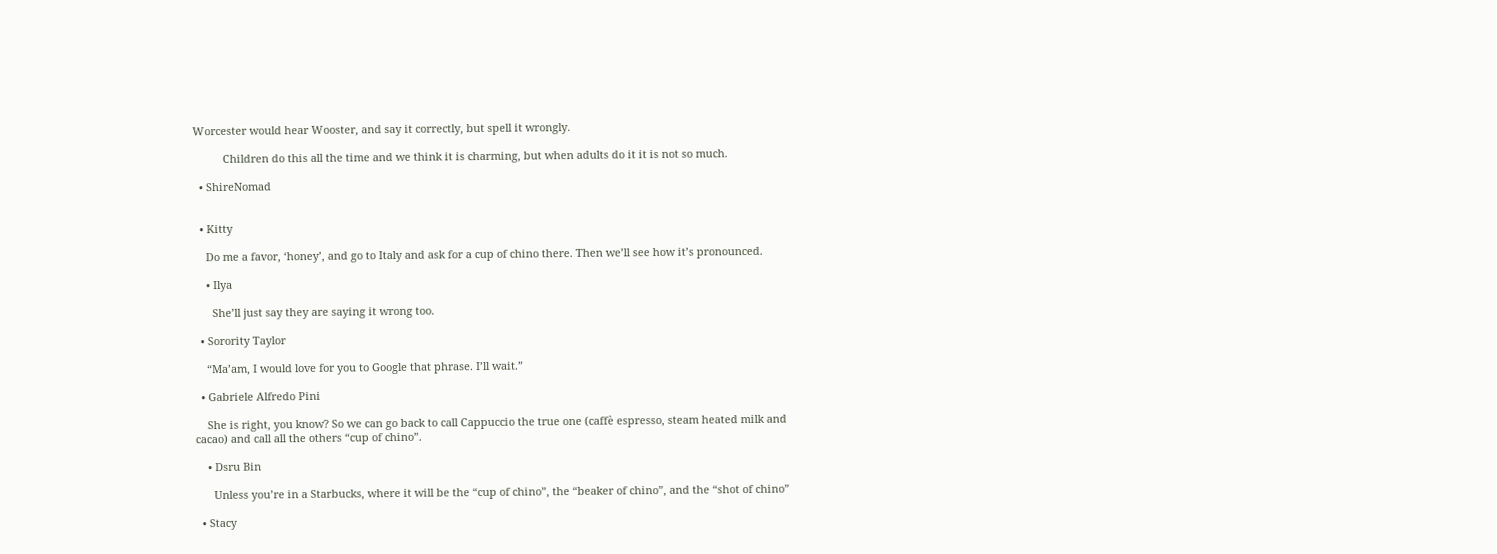Worcester would hear Wooster, and say it correctly, but spell it wrongly.

          Children do this all the time and we think it is charming, but when adults do it it is not so much.

  • ShireNomad


  • Kitty

    Do me a favor, ‘honey’, and go to Italy and ask for a cup of chino there. Then we’ll see how it’s pronounced.

    • Ilya

      She’ll just say they are saying it wrong too.

  • Sorority Taylor

    “Ma’am, I would love for you to Google that phrase. I’ll wait.”

  • Gabriele Alfredo Pini

    She is right, you know? So we can go back to call Cappuccio the true one (caffè espresso, steam heated milk and cacao) and call all the others “cup of chino”.

    • Dsru Bin

      Unless you’re in a Starbucks, where it will be the “cup of chino”, the “beaker of chino”, and the “shot of chino”

  • Stacy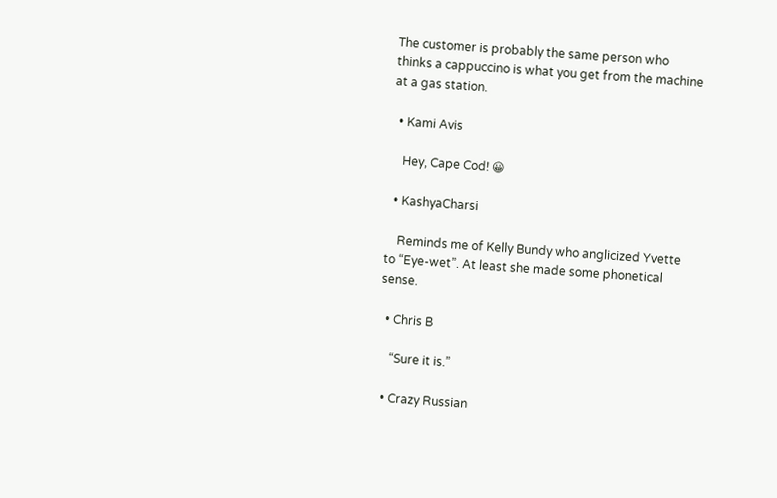The customer is probably the same person who thinks a cappuccino is what you get from the machine at a gas station.

  • Kami Avis

    Hey, Cape Cod! 😀

  • KashyaCharsi

    Reminds me of Kelly Bundy who anglicized Yvette to “Eye-wet”. At least she made some phonetical sense.

  • Chris B

    “Sure it is.”

  • Crazy Russian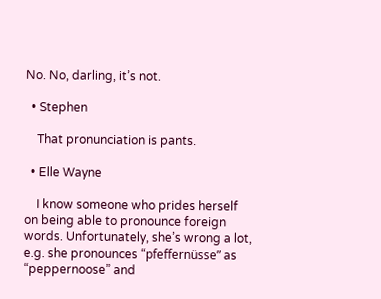No. No, darling, it’s not.

  • Stephen

    That pronunciation is pants.

  • Elle Wayne

    I know someone who prides herself on being able to pronounce foreign words. Unfortunately, she’s wrong a lot, e.g. she pronounces “pfeffernüsse” as “peppernoose” and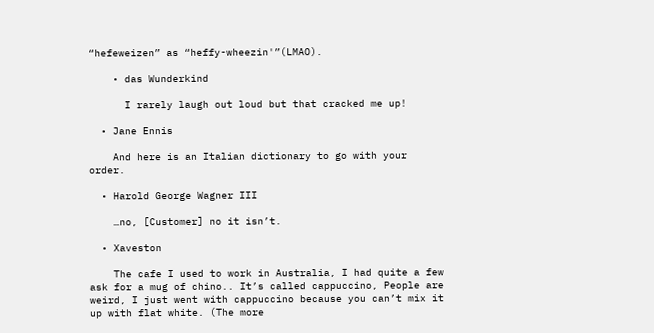“hefeweizen” as “heffy-wheezin'”(LMAO).

    • das Wunderkind

      I rarely laugh out loud but that cracked me up!

  • Jane Ennis

    And here is an Italian dictionary to go with your order.

  • Harold George Wagner III

    …no, [Customer] no it isn’t.

  • Xaveston

    The cafe I used to work in Australia, I had quite a few ask for a mug of chino.. It’s called cappuccino, People are weird, I just went with cappuccino because you can’t mix it up with flat white. (The more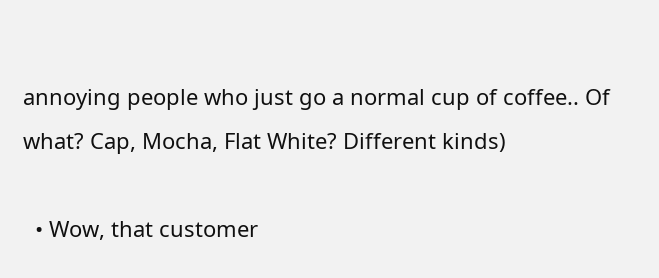annoying people who just go a normal cup of coffee.. Of what? Cap, Mocha, Flat White? Different kinds)

  • Wow, that customer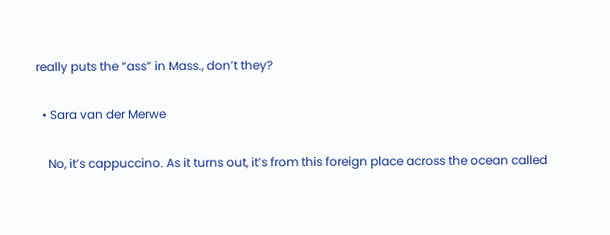really puts the “ass” in Mass., don’t they?

  • Sara van der Merwe

    No, it’s cappuccino. As it turns out, it’s from this foreign place across the ocean called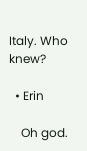Italy. Who knew?

  • Erin

    Oh god.